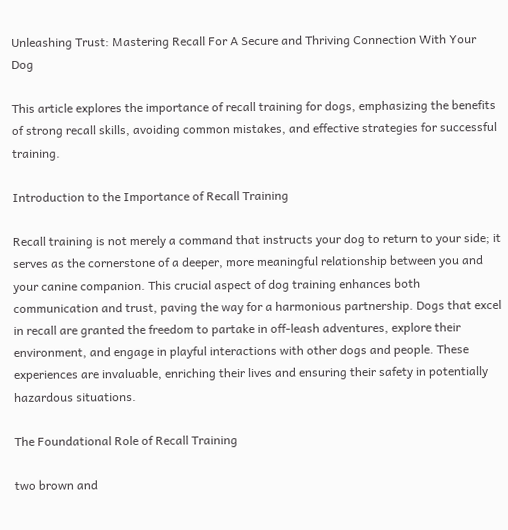Unleashing Trust: Mastering Recall For A Secure and Thriving Connection With Your Dog

This article explores the importance of recall training for dogs, emphasizing the benefits of strong recall skills, avoiding common mistakes, and effective strategies for successful training.

Introduction to the Importance of Recall Training

Recall training is not merely a command that instructs your dog to return to your side; it serves as the cornerstone of a deeper, more meaningful relationship between you and your canine companion. This crucial aspect of dog training enhances both communication and trust, paving the way for a harmonious partnership. Dogs that excel in recall are granted the freedom to partake in off-leash adventures, explore their environment, and engage in playful interactions with other dogs and people. These experiences are invaluable, enriching their lives and ensuring their safety in potentially hazardous situations.

The Foundational Role of Recall Training

two brown and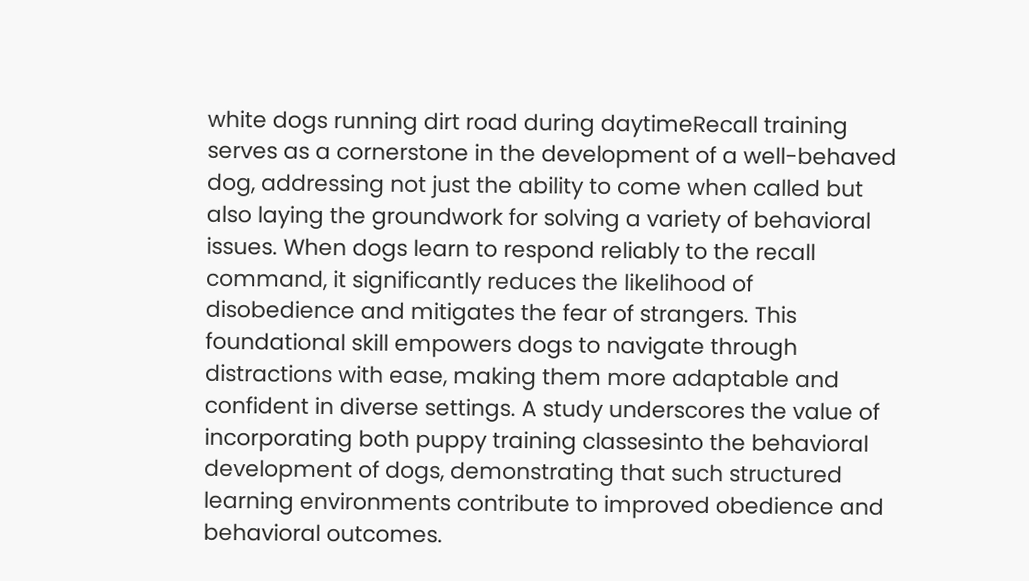white dogs running dirt road during daytimeRecall training serves as a cornerstone in the development of a well-behaved dog, addressing not just the ability to come when called but also laying the groundwork for solving a variety of behavioral issues. When dogs learn to respond reliably to the recall command, it significantly reduces the likelihood of disobedience and mitigates the fear of strangers. This foundational skill empowers dogs to navigate through distractions with ease, making them more adaptable and confident in diverse settings. A study underscores the value of incorporating both puppy training classesinto the behavioral development of dogs, demonstrating that such structured learning environments contribute to improved obedience and behavioral outcomes.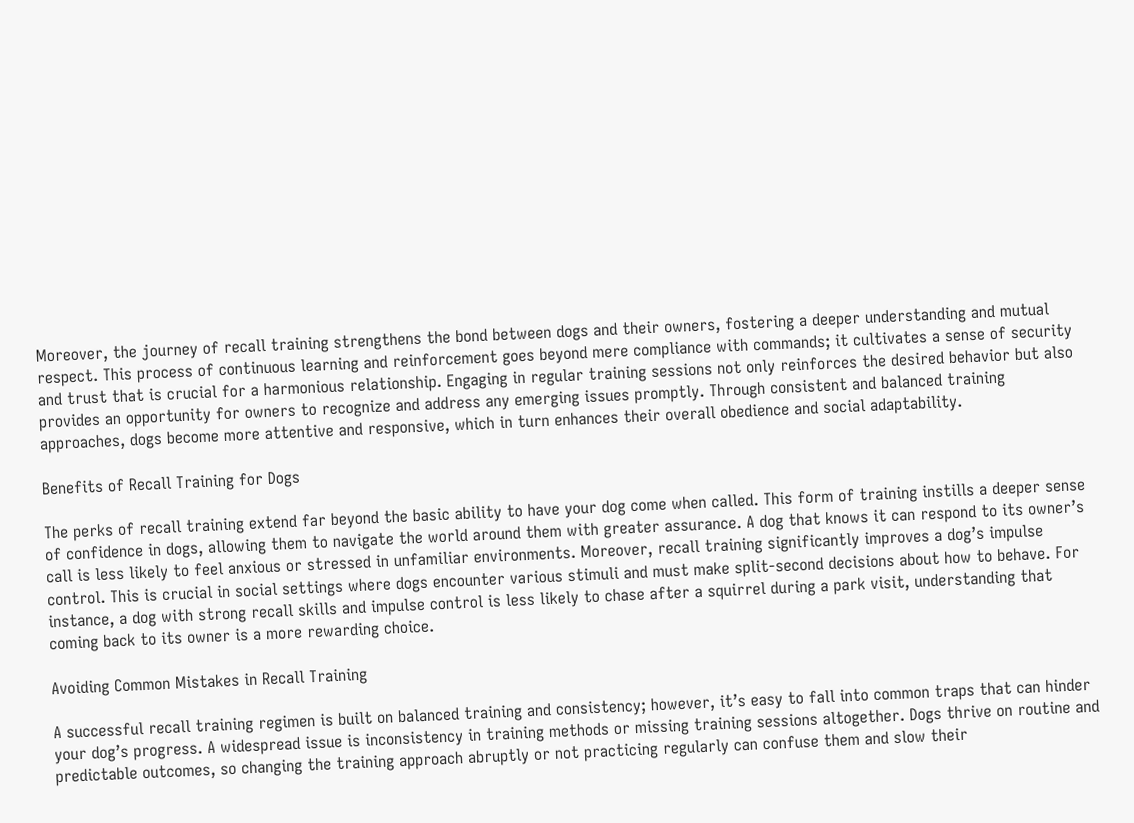Moreover, the journey of recall training strengthens the bond between dogs and their owners, fostering a deeper understanding and mutual respect. This process of continuous learning and reinforcement goes beyond mere compliance with commands; it cultivates a sense of security and trust that is crucial for a harmonious relationship. Engaging in regular training sessions not only reinforces the desired behavior but also provides an opportunity for owners to recognize and address any emerging issues promptly. Through consistent and balanced training approaches, dogs become more attentive and responsive, which in turn enhances their overall obedience and social adaptability.

Benefits of Recall Training for Dogs

The perks of recall training extend far beyond the basic ability to have your dog come when called. This form of training instills a deeper sense of confidence in dogs, allowing them to navigate the world around them with greater assurance. A dog that knows it can respond to its owner’s call is less likely to feel anxious or stressed in unfamiliar environments. Moreover, recall training significantly improves a dog’s impulse control. This is crucial in social settings where dogs encounter various stimuli and must make split-second decisions about how to behave. For instance, a dog with strong recall skills and impulse control is less likely to chase after a squirrel during a park visit, understanding that coming back to its owner is a more rewarding choice.

Avoiding Common Mistakes in Recall Training

A successful recall training regimen is built on balanced training and consistency; however, it’s easy to fall into common traps that can hinder your dog’s progress. A widespread issue is inconsistency in training methods or missing training sessions altogether. Dogs thrive on routine and predictable outcomes, so changing the training approach abruptly or not practicing regularly can confuse them and slow their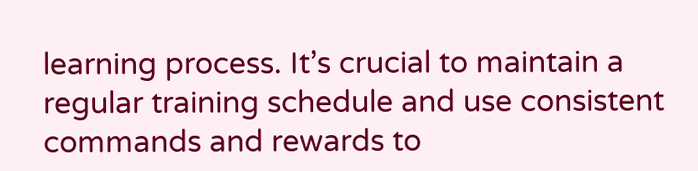learning process. It’s crucial to maintain a regular training schedule and use consistent commands and rewards to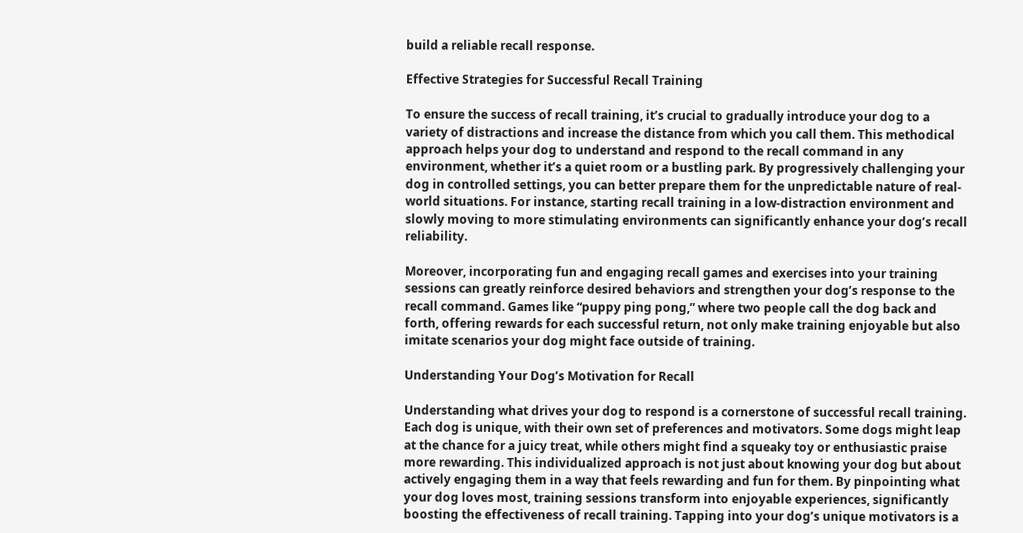build a reliable recall response.

Effective Strategies for Successful Recall Training

To ensure the success of recall training, it’s crucial to gradually introduce your dog to a variety of distractions and increase the distance from which you call them. This methodical approach helps your dog to understand and respond to the recall command in any environment, whether it’s a quiet room or a bustling park. By progressively challenging your dog in controlled settings, you can better prepare them for the unpredictable nature of real-world situations. For instance, starting recall training in a low-distraction environment and slowly moving to more stimulating environments can significantly enhance your dog’s recall reliability.

Moreover, incorporating fun and engaging recall games and exercises into your training sessions can greatly reinforce desired behaviors and strengthen your dog’s response to the recall command. Games like “puppy ping pong,” where two people call the dog back and forth, offering rewards for each successful return, not only make training enjoyable but also imitate scenarios your dog might face outside of training.

Understanding Your Dog’s Motivation for Recall

Understanding what drives your dog to respond is a cornerstone of successful recall training. Each dog is unique, with their own set of preferences and motivators. Some dogs might leap at the chance for a juicy treat, while others might find a squeaky toy or enthusiastic praise more rewarding. This individualized approach is not just about knowing your dog but about actively engaging them in a way that feels rewarding and fun for them. By pinpointing what your dog loves most, training sessions transform into enjoyable experiences, significantly boosting the effectiveness of recall training. Tapping into your dog’s unique motivators is a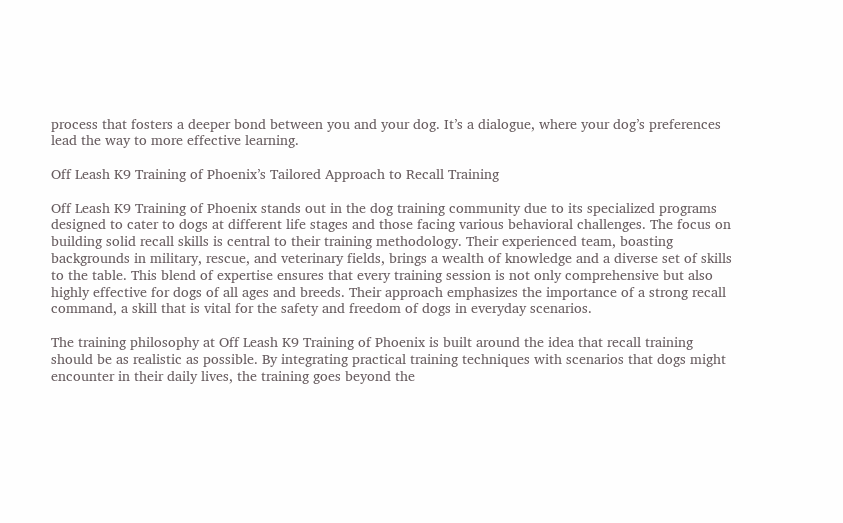process that fosters a deeper bond between you and your dog. It’s a dialogue, where your dog’s preferences lead the way to more effective learning.

Off Leash K9 Training of Phoenix’s Tailored Approach to Recall Training

Off Leash K9 Training of Phoenix stands out in the dog training community due to its specialized programs designed to cater to dogs at different life stages and those facing various behavioral challenges. The focus on building solid recall skills is central to their training methodology. Their experienced team, boasting backgrounds in military, rescue, and veterinary fields, brings a wealth of knowledge and a diverse set of skills to the table. This blend of expertise ensures that every training session is not only comprehensive but also highly effective for dogs of all ages and breeds. Their approach emphasizes the importance of a strong recall command, a skill that is vital for the safety and freedom of dogs in everyday scenarios.

The training philosophy at Off Leash K9 Training of Phoenix is built around the idea that recall training should be as realistic as possible. By integrating practical training techniques with scenarios that dogs might encounter in their daily lives, the training goes beyond the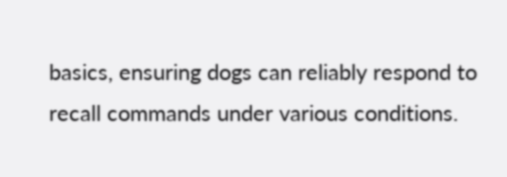basics, ensuring dogs can reliably respond to recall commands under various conditions.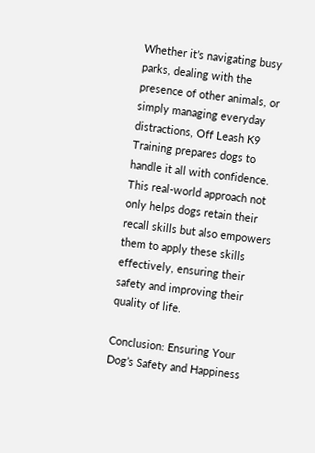Whether it’s navigating busy parks, dealing with the presence of other animals, or simply managing everyday distractions, Off Leash K9 Training prepares dogs to handle it all with confidence. This real-world approach not only helps dogs retain their recall skills but also empowers them to apply these skills effectively, ensuring their safety and improving their quality of life.

Conclusion: Ensuring Your Dog’s Safety and Happiness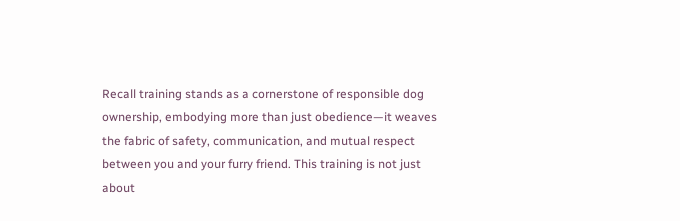Recall training stands as a cornerstone of responsible dog ownership, embodying more than just obedience—it weaves the fabric of safety, communication, and mutual respect between you and your furry friend. This training is not just about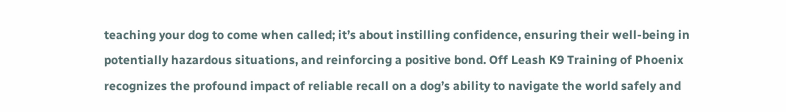teaching your dog to come when called; it’s about instilling confidence, ensuring their well-being in potentially hazardous situations, and reinforcing a positive bond. Off Leash K9 Training of Phoenix recognizes the profound impact of reliable recall on a dog’s ability to navigate the world safely and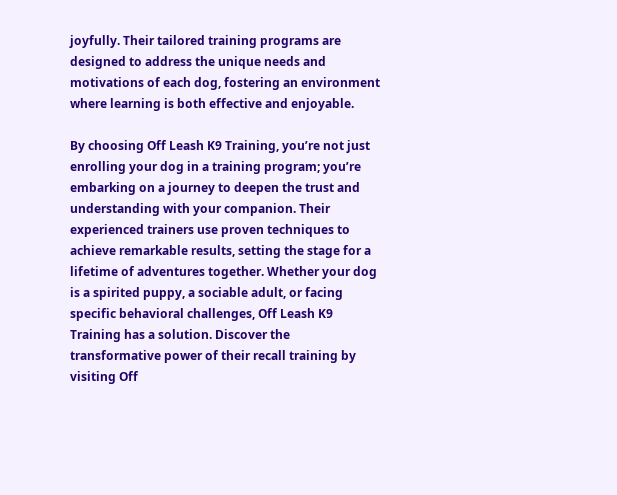joyfully. Their tailored training programs are designed to address the unique needs and motivations of each dog, fostering an environment where learning is both effective and enjoyable.

By choosing Off Leash K9 Training, you’re not just enrolling your dog in a training program; you’re embarking on a journey to deepen the trust and understanding with your companion. Their experienced trainers use proven techniques to achieve remarkable results, setting the stage for a lifetime of adventures together. Whether your dog is a spirited puppy, a sociable adult, or facing specific behavioral challenges, Off Leash K9 Training has a solution. Discover the transformative power of their recall training by visiting Off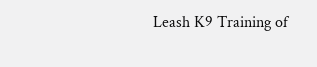Leash K9 Training of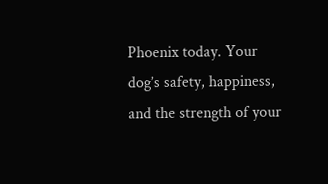Phoenix today. Your dog’s safety, happiness, and the strength of your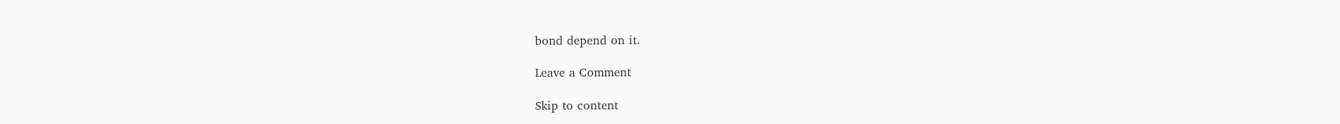bond depend on it.

Leave a Comment

Skip to content